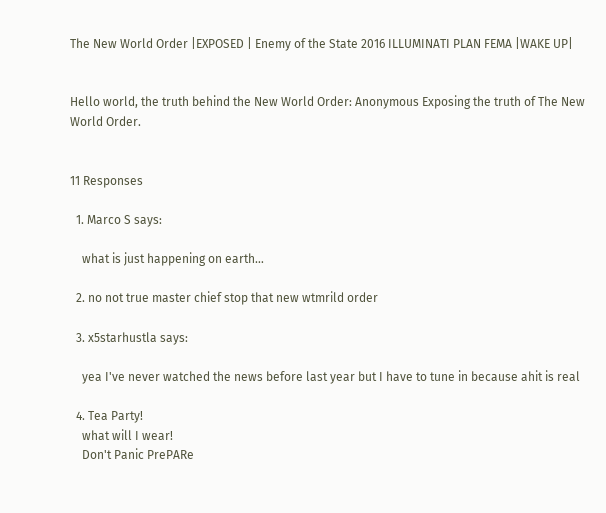The New World Order |EXPOSED | Enemy of the State 2016 ILLUMINATI PLAN FEMA |WAKE UP|


Hello world, the truth behind the New World Order: Anonymous Exposing the truth of The New World Order.


11 Responses

  1. Marco S says:

    what is just happening on earth…

  2. no not true master chief stop that new wtmrild order

  3. x5starhustla says:

    yea I've never watched the news before last year but I have to tune in because ahit is real

  4. Tea Party!
    what will I wear!
    Don't Panic PrePARe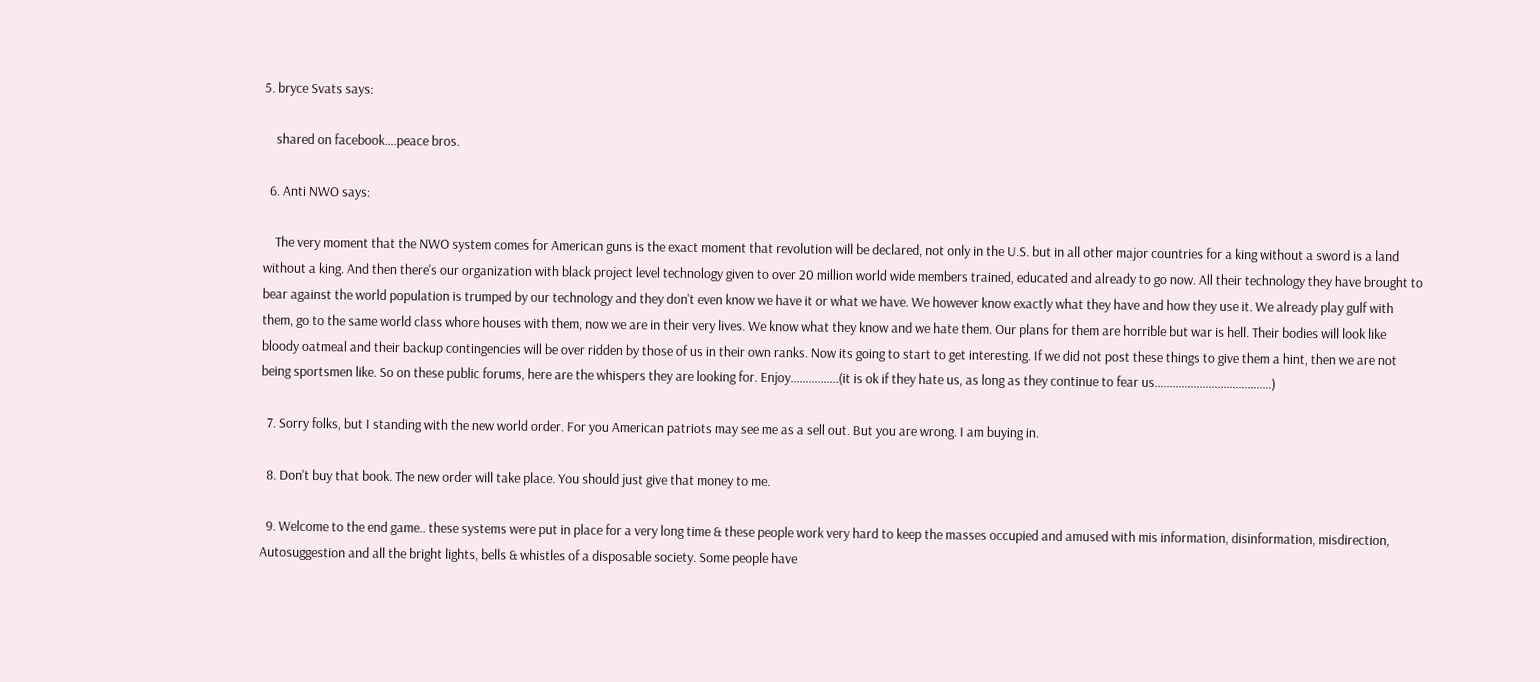5. bryce Svats says:

    shared on facebook….peace bros.

  6. Anti NWO says:

    The very moment that the NWO system comes for American guns is the exact moment that revolution will be declared, not only in the U.S. but in all other major countries for a king without a sword is a land without a king. And then there's our organization with black project level technology given to over 20 million world wide members trained, educated and already to go now. All their technology they have brought to bear against the world population is trumped by our technology and they don't even know we have it or what we have. We however know exactly what they have and how they use it. We already play gulf with them, go to the same world class whore houses with them, now we are in their very lives. We know what they know and we hate them. Our plans for them are horrible but war is hell. Their bodies will look like bloody oatmeal and their backup contingencies will be over ridden by those of us in their own ranks. Now its going to start to get interesting. If we did not post these things to give them a hint, then we are not being sportsmen like. So on these public forums, here are the whispers they are looking for. Enjoy…………….(it is ok if they hate us, as long as they continue to fear us…………………………………)

  7. Sorry folks, but I standing with the new world order. For you American patriots may see me as a sell out. But you are wrong. I am buying in.

  8. Don't buy that book. The new order will take place. You should just give that money to me.

  9. Welcome to the end game.. these systems were put in place for a very long time & these people work very hard to keep the masses occupied and amused with mis information, disinformation, misdirection, Autosuggestion and all the bright lights, bells & whistles of a disposable society. Some people have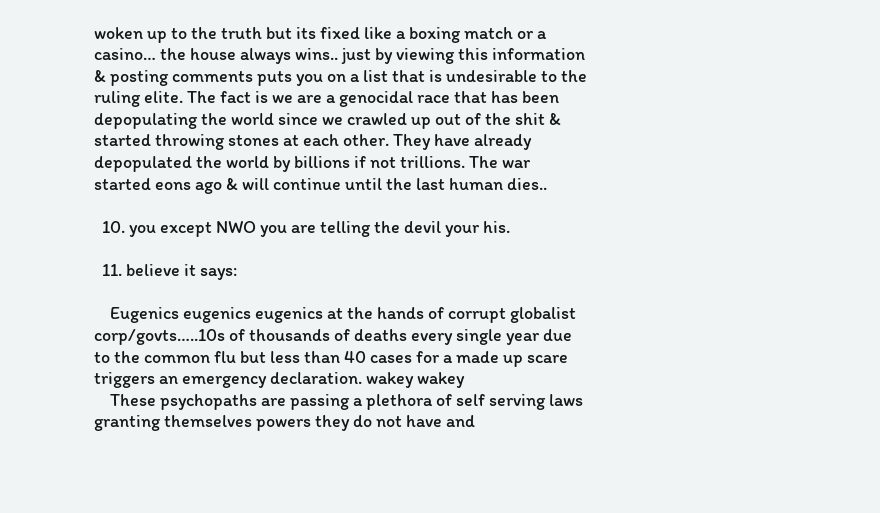woken up to the truth but its fixed like a boxing match or a casino… the house always wins.. just by viewing this information & posting comments puts you on a list that is undesirable to the ruling elite. The fact is we are a genocidal race that has been depopulating the world since we crawled up out of the shit & started throwing stones at each other. They have already depopulated the world by billions if not trillions. The war started eons ago & will continue until the last human dies..

  10. you except NWO you are telling the devil your his.

  11. believe it says:

    Eugenics eugenics eugenics at the hands of corrupt globalist corp/govts…..10s of thousands of deaths every single year due to the common flu but less than 40 cases for a made up scare triggers an emergency declaration. wakey wakey
    These psychopaths are passing a plethora of self serving laws granting themselves powers they do not have and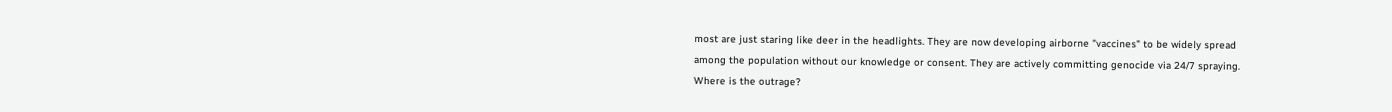most are just staring like deer in the headlights. They are now developing airborne "vaccines" to be widely spread among the population without our knowledge or consent. They are actively committing genocide via 24/7 spraying. Where is the outrage?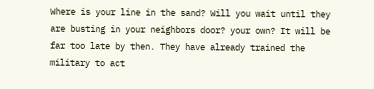Where is your line in the sand? Will you wait until they are busting in your neighbors door? your own? It will be far too late by then. They have already trained the military to act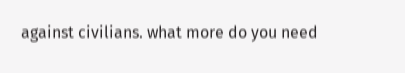against civilians. what more do you need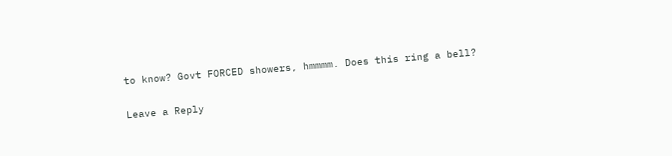to know? Govt FORCED showers, hmmmm. Does this ring a bell?

Leave a Reply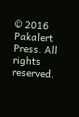© 2016 Pakalert Press. All rights reserved.